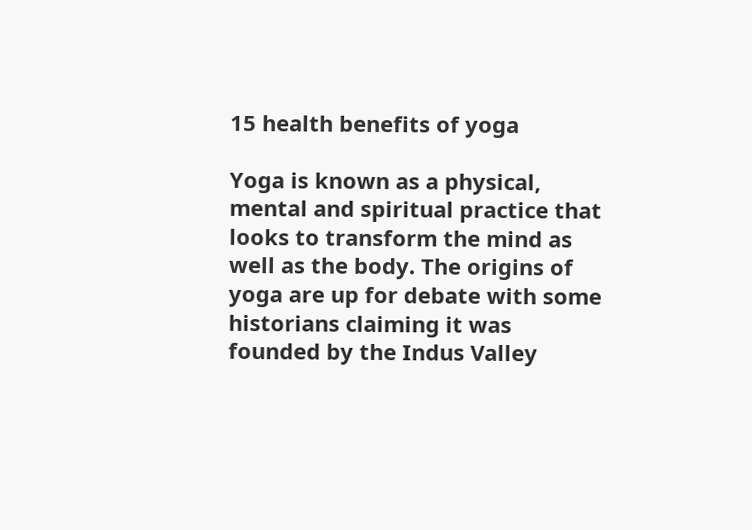15 health benefits of yoga

Yoga is known as a physical, mental and spiritual practice that looks to transform the mind as well as the body. The origins of yoga are up for debate with some historians claiming it was founded by the Indus Valley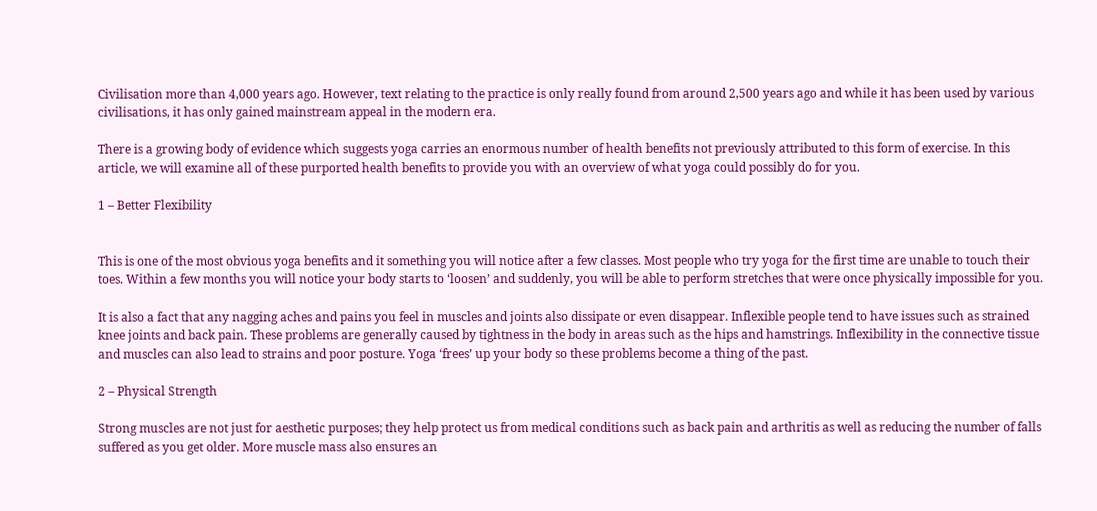Civilisation more than 4,000 years ago. However, text relating to the practice is only really found from around 2,500 years ago and while it has been used by various civilisations, it has only gained mainstream appeal in the modern era.

There is a growing body of evidence which suggests yoga carries an enormous number of health benefits not previously attributed to this form of exercise. In this article, we will examine all of these purported health benefits to provide you with an overview of what yoga could possibly do for you.

1 – Better Flexibility


This is one of the most obvious yoga benefits and it something you will notice after a few classes. Most people who try yoga for the first time are unable to touch their toes. Within a few months you will notice your body starts to ‘loosen’ and suddenly, you will be able to perform stretches that were once physically impossible for you.

It is also a fact that any nagging aches and pains you feel in muscles and joints also dissipate or even disappear. Inflexible people tend to have issues such as strained knee joints and back pain. These problems are generally caused by tightness in the body in areas such as the hips and hamstrings. Inflexibility in the connective tissue and muscles can also lead to strains and poor posture. Yoga ‘frees’ up your body so these problems become a thing of the past.

2 – Physical Strength

Strong muscles are not just for aesthetic purposes; they help protect us from medical conditions such as back pain and arthritis as well as reducing the number of falls suffered as you get older. More muscle mass also ensures an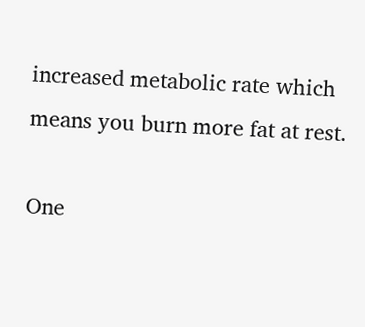increased metabolic rate which means you burn more fat at rest.

One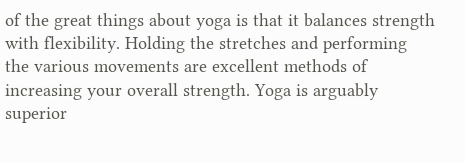of the great things about yoga is that it balances strength with flexibility. Holding the stretches and performing the various movements are excellent methods of increasing your overall strength. Yoga is arguably superior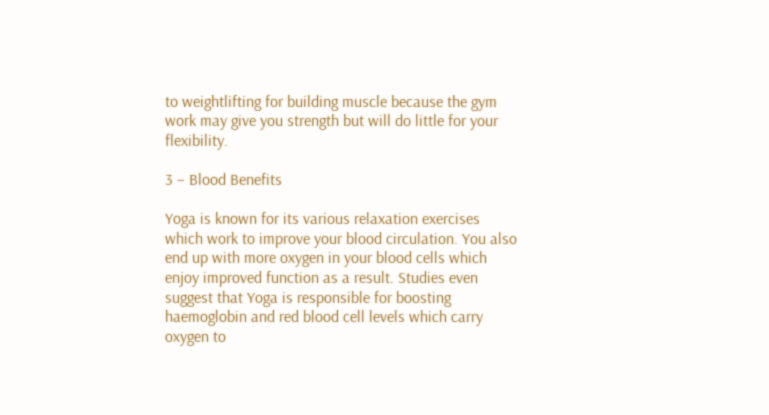to weightlifting for building muscle because the gym work may give you strength but will do little for your flexibility.

3 – Blood Benefits

Yoga is known for its various relaxation exercises which work to improve your blood circulation. You also end up with more oxygen in your blood cells which enjoy improved function as a result. Studies even suggest that Yoga is responsible for boosting haemoglobin and red blood cell levels which carry oxygen to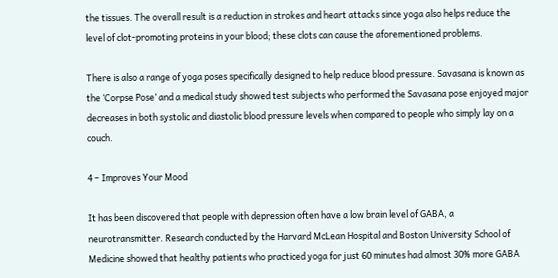the tissues. The overall result is a reduction in strokes and heart attacks since yoga also helps reduce the level of clot-promoting proteins in your blood; these clots can cause the aforementioned problems.

There is also a range of yoga poses specifically designed to help reduce blood pressure. Savasana is known as the ‘Corpse Pose’ and a medical study showed test subjects who performed the Savasana pose enjoyed major decreases in both systolic and diastolic blood pressure levels when compared to people who simply lay on a couch.

4 – Improves Your Mood

It has been discovered that people with depression often have a low brain level of GABA, a neurotransmitter. Research conducted by the Harvard McLean Hospital and Boston University School of Medicine showed that healthy patients who practiced yoga for just 60 minutes had almost 30% more GABA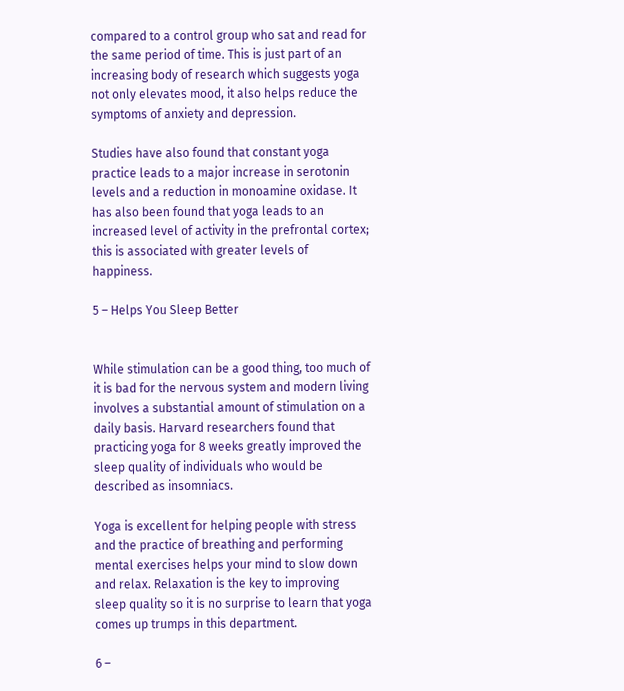compared to a control group who sat and read for the same period of time. This is just part of an increasing body of research which suggests yoga not only elevates mood, it also helps reduce the symptoms of anxiety and depression.

Studies have also found that constant yoga practice leads to a major increase in serotonin levels and a reduction in monoamine oxidase. It has also been found that yoga leads to an increased level of activity in the prefrontal cortex; this is associated with greater levels of happiness.

5 – Helps You Sleep Better


While stimulation can be a good thing, too much of it is bad for the nervous system and modern living involves a substantial amount of stimulation on a daily basis. Harvard researchers found that practicing yoga for 8 weeks greatly improved the sleep quality of individuals who would be described as insomniacs.

Yoga is excellent for helping people with stress and the practice of breathing and performing mental exercises helps your mind to slow down and relax. Relaxation is the key to improving sleep quality so it is no surprise to learn that yoga comes up trumps in this department.

6 –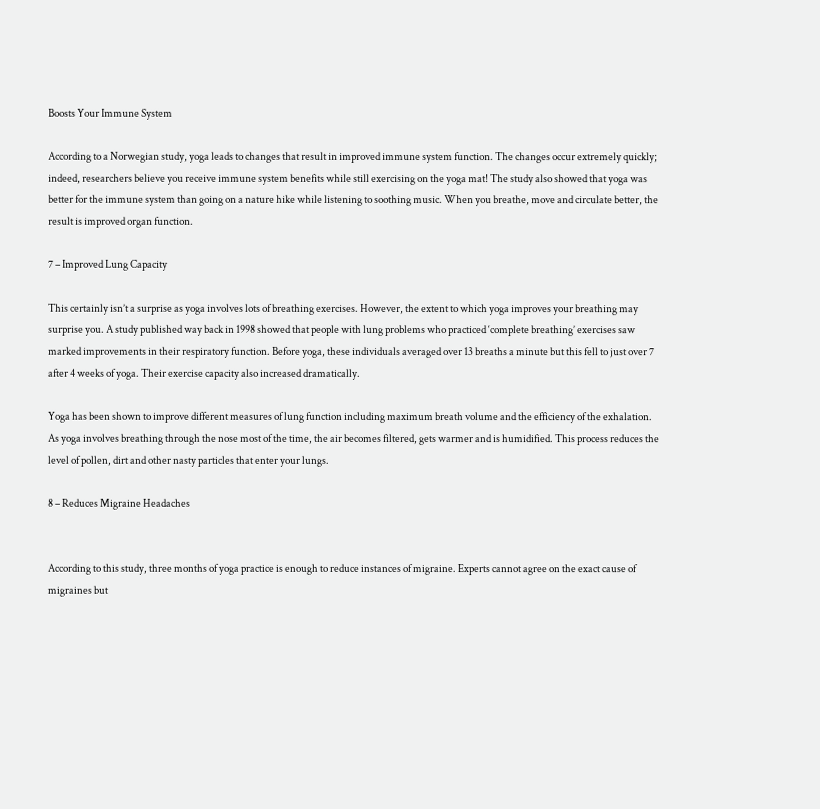Boosts Your Immune System

According to a Norwegian study, yoga leads to changes that result in improved immune system function. The changes occur extremely quickly; indeed, researchers believe you receive immune system benefits while still exercising on the yoga mat! The study also showed that yoga was better for the immune system than going on a nature hike while listening to soothing music. When you breathe, move and circulate better, the result is improved organ function.

7 – Improved Lung Capacity

This certainly isn’t a surprise as yoga involves lots of breathing exercises. However, the extent to which yoga improves your breathing may surprise you. A study published way back in 1998 showed that people with lung problems who practiced ‘complete breathing’ exercises saw marked improvements in their respiratory function. Before yoga, these individuals averaged over 13 breaths a minute but this fell to just over 7 after 4 weeks of yoga. Their exercise capacity also increased dramatically.

Yoga has been shown to improve different measures of lung function including maximum breath volume and the efficiency of the exhalation. As yoga involves breathing through the nose most of the time, the air becomes filtered, gets warmer and is humidified. This process reduces the level of pollen, dirt and other nasty particles that enter your lungs.

8 – Reduces Migraine Headaches


According to this study, three months of yoga practice is enough to reduce instances of migraine. Experts cannot agree on the exact cause of migraines but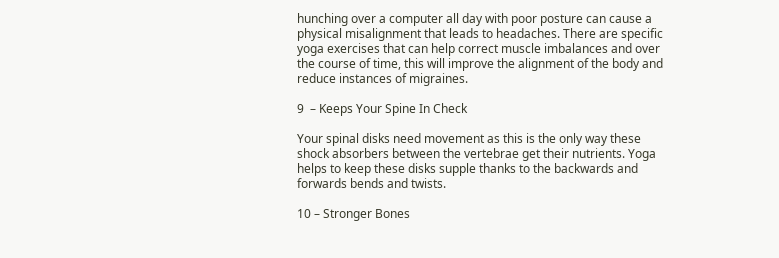hunching over a computer all day with poor posture can cause a physical misalignment that leads to headaches. There are specific yoga exercises that can help correct muscle imbalances and over the course of time, this will improve the alignment of the body and reduce instances of migraines.

9  – Keeps Your Spine In Check

Your spinal disks need movement as this is the only way these shock absorbers between the vertebrae get their nutrients. Yoga helps to keep these disks supple thanks to the backwards and forwards bends and twists.

10 – Stronger Bones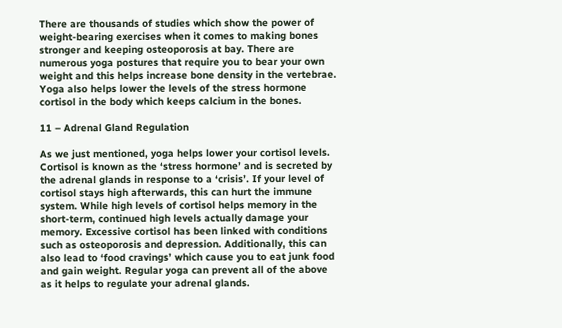There are thousands of studies which show the power of weight-bearing exercises when it comes to making bones stronger and keeping osteoporosis at bay. There are numerous yoga postures that require you to bear your own weight and this helps increase bone density in the vertebrae. Yoga also helps lower the levels of the stress hormone cortisol in the body which keeps calcium in the bones.

11 – Adrenal Gland Regulation

As we just mentioned, yoga helps lower your cortisol levels. Cortisol is known as the ‘stress hormone’ and is secreted by the adrenal glands in response to a ‘crisis’. If your level of cortisol stays high afterwards, this can hurt the immune system. While high levels of cortisol helps memory in the short-term, continued high levels actually damage your memory. Excessive cortisol has been linked with conditions such as osteoporosis and depression. Additionally, this can also lead to ‘food cravings’ which cause you to eat junk food and gain weight. Regular yoga can prevent all of the above as it helps to regulate your adrenal glands.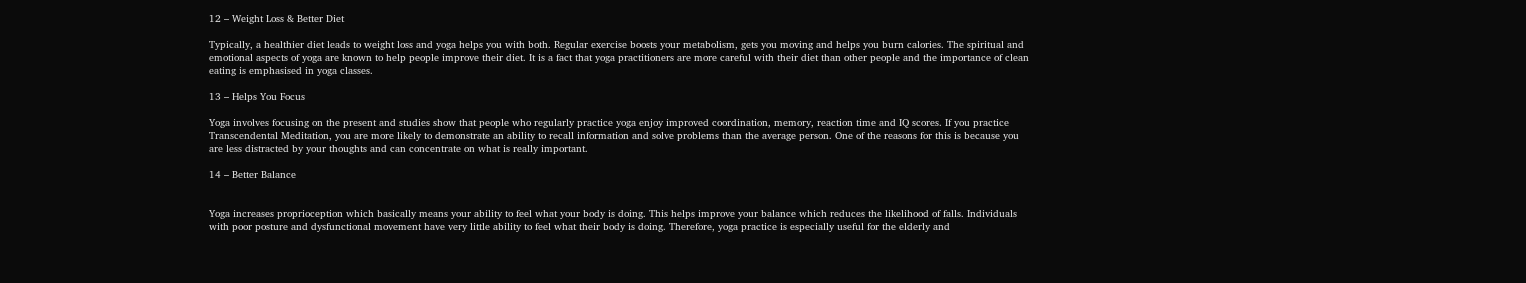12 – Weight Loss & Better Diet

Typically, a healthier diet leads to weight loss and yoga helps you with both. Regular exercise boosts your metabolism, gets you moving and helps you burn calories. The spiritual and emotional aspects of yoga are known to help people improve their diet. It is a fact that yoga practitioners are more careful with their diet than other people and the importance of clean eating is emphasised in yoga classes.

13 – Helps You Focus

Yoga involves focusing on the present and studies show that people who regularly practice yoga enjoy improved coordination, memory, reaction time and IQ scores. If you practice Transcendental Meditation, you are more likely to demonstrate an ability to recall information and solve problems than the average person. One of the reasons for this is because you are less distracted by your thoughts and can concentrate on what is really important.

14 – Better Balance


Yoga increases proprioception which basically means your ability to feel what your body is doing. This helps improve your balance which reduces the likelihood of falls. Individuals with poor posture and dysfunctional movement have very little ability to feel what their body is doing. Therefore, yoga practice is especially useful for the elderly and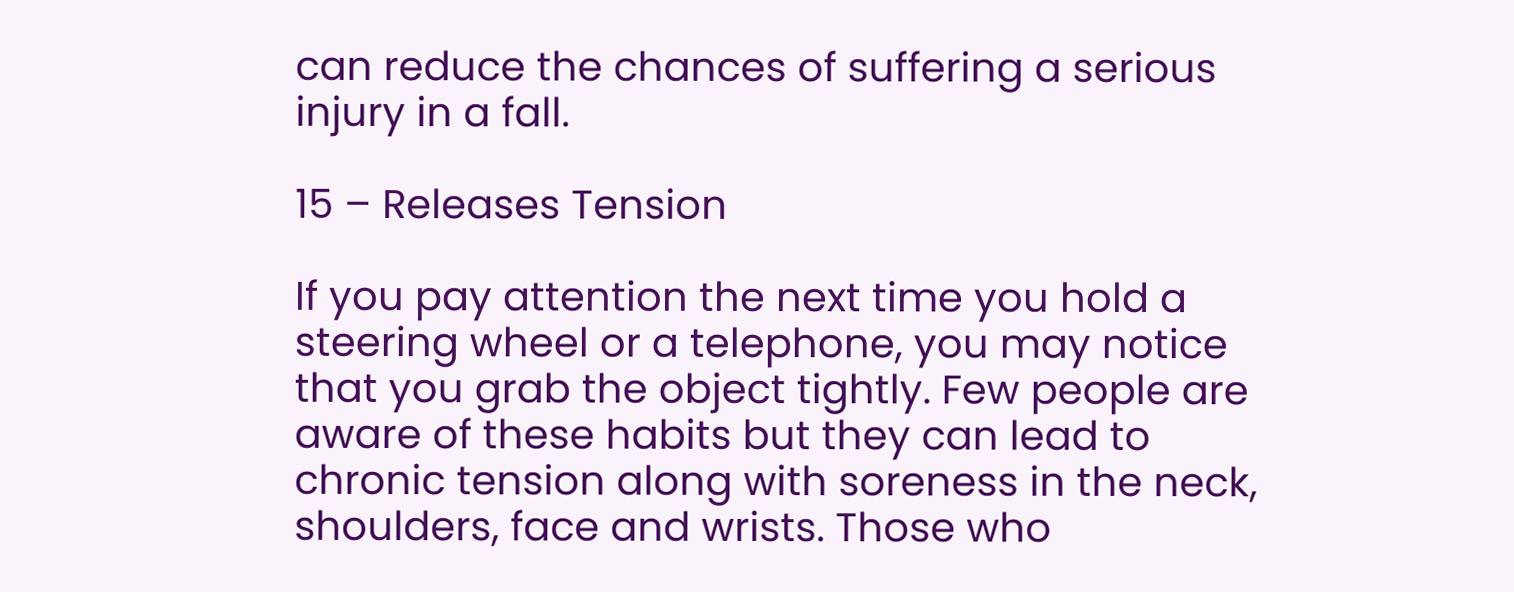can reduce the chances of suffering a serious injury in a fall.

15 – Releases Tension

If you pay attention the next time you hold a steering wheel or a telephone, you may notice that you grab the object tightly. Few people are aware of these habits but they can lead to chronic tension along with soreness in the neck, shoulders, face and wrists. Those who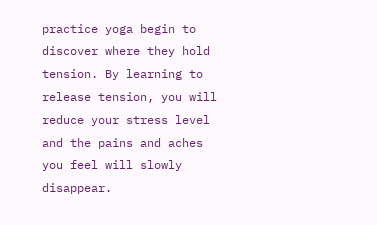practice yoga begin to discover where they hold tension. By learning to release tension, you will reduce your stress level and the pains and aches you feel will slowly disappear.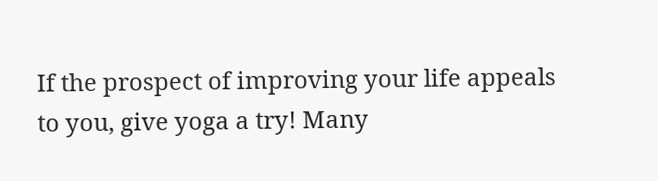If the prospect of improving your life appeals to you, give yoga a try! Many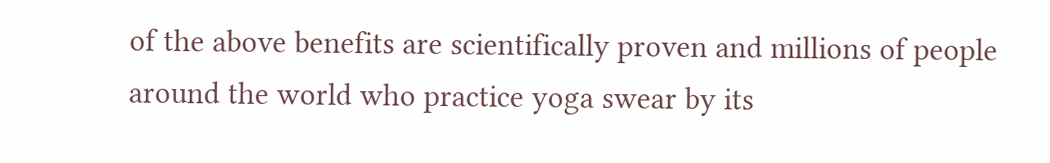of the above benefits are scientifically proven and millions of people around the world who practice yoga swear by its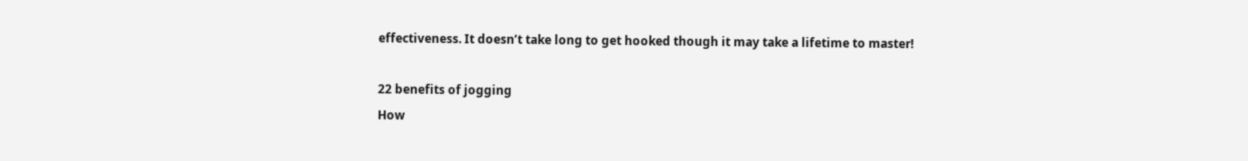effectiveness. It doesn’t take long to get hooked though it may take a lifetime to master!

22 benefits of jogging
How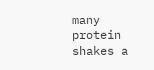many protein shakes a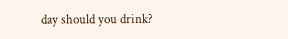day should you drink?